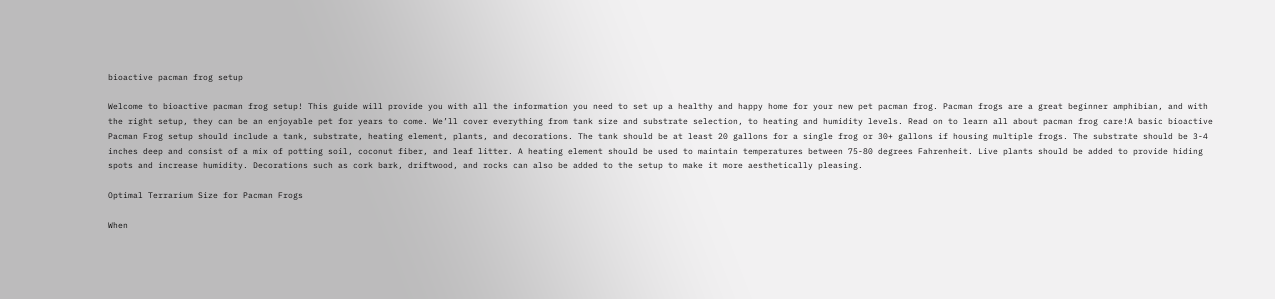bioactive pacman frog setup

Welcome to bioactive pacman frog setup! This guide will provide you with all the information you need to set up a healthy and happy home for your new pet pacman frog. Pacman frogs are a great beginner amphibian, and with the right setup, they can be an enjoyable pet for years to come. We’ll cover everything from tank size and substrate selection, to heating and humidity levels. Read on to learn all about pacman frog care!A basic bioactive Pacman Frog setup should include a tank, substrate, heating element, plants, and decorations. The tank should be at least 20 gallons for a single frog or 30+ gallons if housing multiple frogs. The substrate should be 3-4 inches deep and consist of a mix of potting soil, coconut fiber, and leaf litter. A heating element should be used to maintain temperatures between 75-80 degrees Fahrenheit. Live plants should be added to provide hiding spots and increase humidity. Decorations such as cork bark, driftwood, and rocks can also be added to the setup to make it more aesthetically pleasing.

Optimal Terrarium Size for Pacman Frogs

When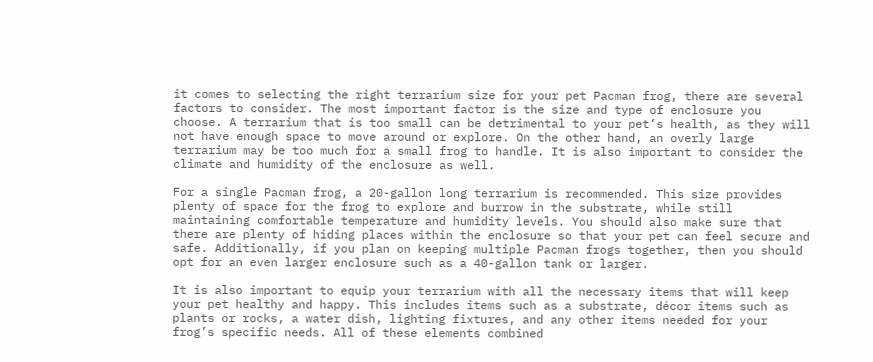it comes to selecting the right terrarium size for your pet Pacman frog, there are several factors to consider. The most important factor is the size and type of enclosure you choose. A terrarium that is too small can be detrimental to your pet’s health, as they will not have enough space to move around or explore. On the other hand, an overly large terrarium may be too much for a small frog to handle. It is also important to consider the climate and humidity of the enclosure as well.

For a single Pacman frog, a 20-gallon long terrarium is recommended. This size provides plenty of space for the frog to explore and burrow in the substrate, while still maintaining comfortable temperature and humidity levels. You should also make sure that there are plenty of hiding places within the enclosure so that your pet can feel secure and safe. Additionally, if you plan on keeping multiple Pacman frogs together, then you should opt for an even larger enclosure such as a 40-gallon tank or larger.

It is also important to equip your terrarium with all the necessary items that will keep your pet healthy and happy. This includes items such as a substrate, décor items such as plants or rocks, a water dish, lighting fixtures, and any other items needed for your frog’s specific needs. All of these elements combined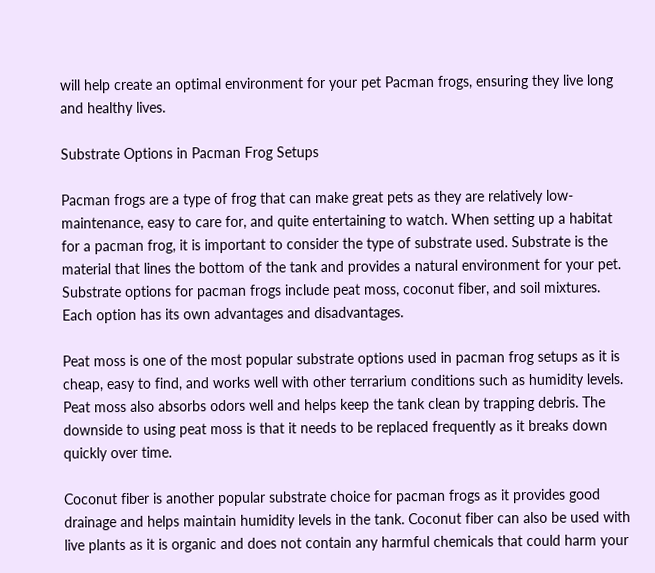will help create an optimal environment for your pet Pacman frogs, ensuring they live long and healthy lives.

Substrate Options in Pacman Frog Setups

Pacman frogs are a type of frog that can make great pets as they are relatively low-maintenance, easy to care for, and quite entertaining to watch. When setting up a habitat for a pacman frog, it is important to consider the type of substrate used. Substrate is the material that lines the bottom of the tank and provides a natural environment for your pet. Substrate options for pacman frogs include peat moss, coconut fiber, and soil mixtures. Each option has its own advantages and disadvantages.

Peat moss is one of the most popular substrate options used in pacman frog setups as it is cheap, easy to find, and works well with other terrarium conditions such as humidity levels. Peat moss also absorbs odors well and helps keep the tank clean by trapping debris. The downside to using peat moss is that it needs to be replaced frequently as it breaks down quickly over time.

Coconut fiber is another popular substrate choice for pacman frogs as it provides good drainage and helps maintain humidity levels in the tank. Coconut fiber can also be used with live plants as it is organic and does not contain any harmful chemicals that could harm your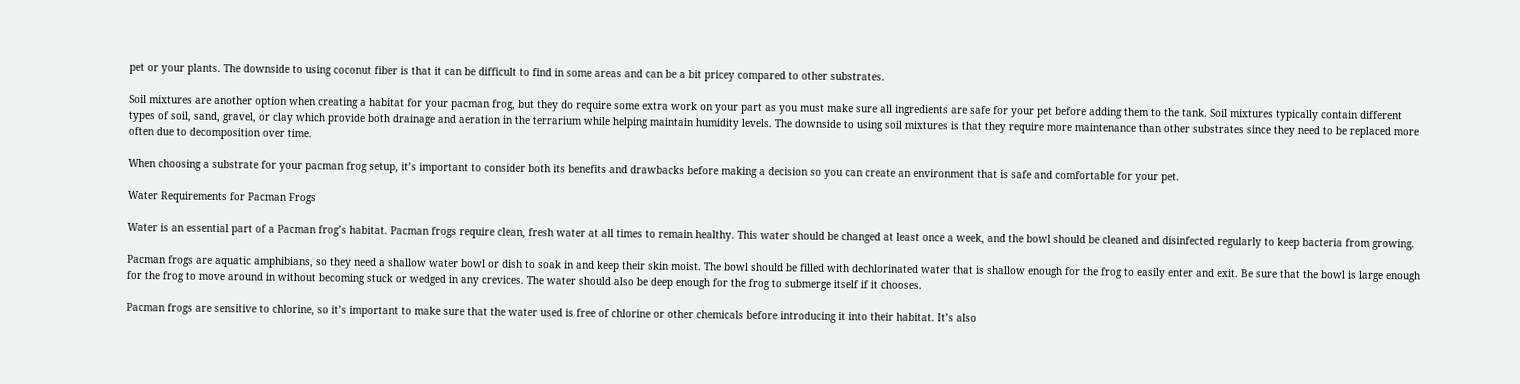pet or your plants. The downside to using coconut fiber is that it can be difficult to find in some areas and can be a bit pricey compared to other substrates.

Soil mixtures are another option when creating a habitat for your pacman frog, but they do require some extra work on your part as you must make sure all ingredients are safe for your pet before adding them to the tank. Soil mixtures typically contain different types of soil, sand, gravel, or clay which provide both drainage and aeration in the terrarium while helping maintain humidity levels. The downside to using soil mixtures is that they require more maintenance than other substrates since they need to be replaced more often due to decomposition over time.

When choosing a substrate for your pacman frog setup, it’s important to consider both its benefits and drawbacks before making a decision so you can create an environment that is safe and comfortable for your pet.

Water Requirements for Pacman Frogs

Water is an essential part of a Pacman frog’s habitat. Pacman frogs require clean, fresh water at all times to remain healthy. This water should be changed at least once a week, and the bowl should be cleaned and disinfected regularly to keep bacteria from growing.

Pacman frogs are aquatic amphibians, so they need a shallow water bowl or dish to soak in and keep their skin moist. The bowl should be filled with dechlorinated water that is shallow enough for the frog to easily enter and exit. Be sure that the bowl is large enough for the frog to move around in without becoming stuck or wedged in any crevices. The water should also be deep enough for the frog to submerge itself if it chooses.

Pacman frogs are sensitive to chlorine, so it’s important to make sure that the water used is free of chlorine or other chemicals before introducing it into their habitat. It’s also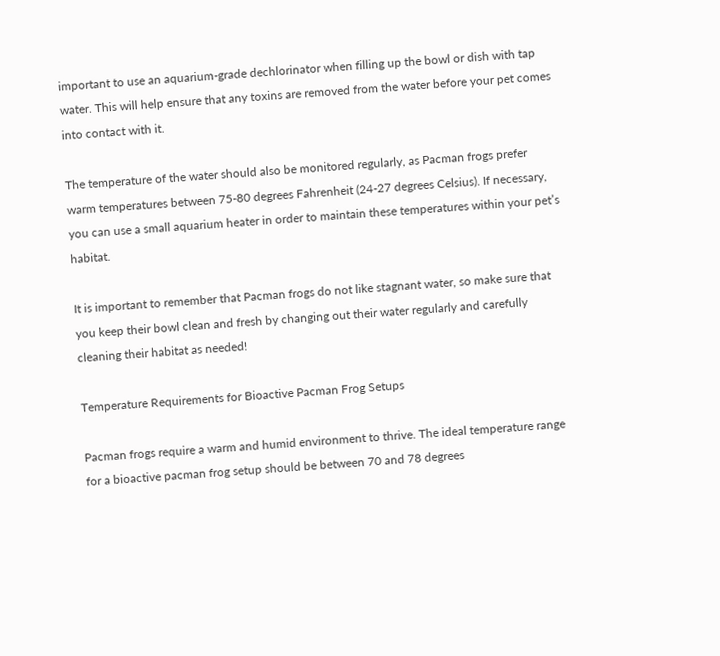important to use an aquarium-grade dechlorinator when filling up the bowl or dish with tap water. This will help ensure that any toxins are removed from the water before your pet comes into contact with it.

The temperature of the water should also be monitored regularly, as Pacman frogs prefer warm temperatures between 75-80 degrees Fahrenheit (24-27 degrees Celsius). If necessary, you can use a small aquarium heater in order to maintain these temperatures within your pet’s habitat.

It is important to remember that Pacman frogs do not like stagnant water, so make sure that you keep their bowl clean and fresh by changing out their water regularly and carefully cleaning their habitat as needed!

Temperature Requirements for Bioactive Pacman Frog Setups

Pacman frogs require a warm and humid environment to thrive. The ideal temperature range for a bioactive pacman frog setup should be between 70 and 78 degrees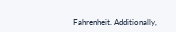Fahrenheit. Additionally,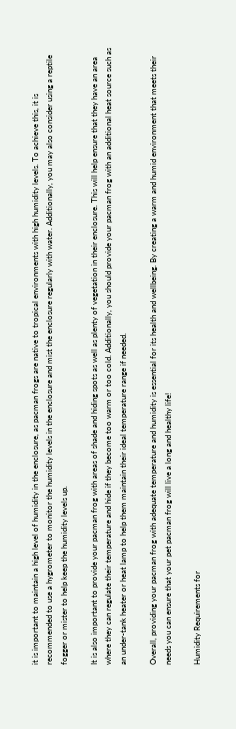it is important to maintain a high level of humidity in the enclosure, as pacman frogs are native to tropical environments with high humidity levels. To achieve this, it is recommended to use a hygrometer to monitor the humidity levels in the enclosure and mist the enclosure regularly with water. Additionally, you may also consider using a reptile fogger or mister to help keep the humidity levels up.

It is also important to provide your pacman frog with areas of shade and hiding spots as well as plenty of vegetation in their enclosure. This will help ensure that they have an area where they can regulate their temperature and hide if they become too warm or too cold. Additionally, you should provide your pacman frog with an additional heat source such as an under-tank heater or heat lamp to help them maintain their ideal temperature range if needed.

Overall, providing your pacman frog with adequate temperature and humidity is essential for its health and wellbeing. By creating a warm and humid environment that meets their needs you can ensure that your pet pacman frog will live a long and healthy life!

Humidity Requirements for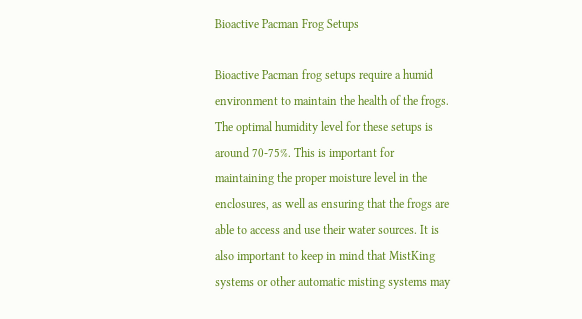Bioactive Pacman Frog Setups

Bioactive Pacman frog setups require a humid environment to maintain the health of the frogs. The optimal humidity level for these setups is around 70-75%. This is important for maintaining the proper moisture level in the enclosures, as well as ensuring that the frogs are able to access and use their water sources. It is also important to keep in mind that MistKing systems or other automatic misting systems may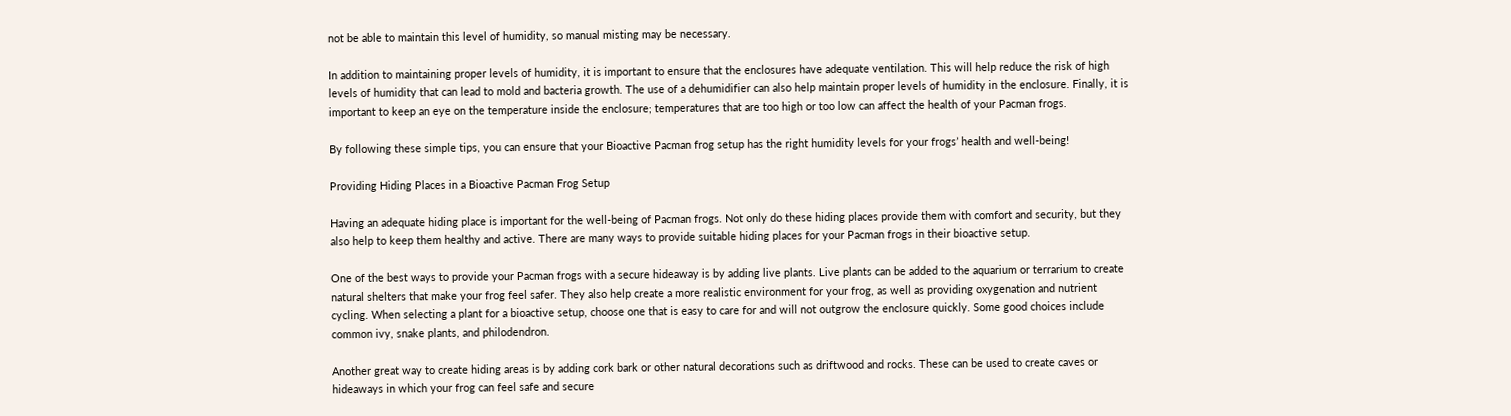not be able to maintain this level of humidity, so manual misting may be necessary.

In addition to maintaining proper levels of humidity, it is important to ensure that the enclosures have adequate ventilation. This will help reduce the risk of high levels of humidity that can lead to mold and bacteria growth. The use of a dehumidifier can also help maintain proper levels of humidity in the enclosure. Finally, it is important to keep an eye on the temperature inside the enclosure; temperatures that are too high or too low can affect the health of your Pacman frogs.

By following these simple tips, you can ensure that your Bioactive Pacman frog setup has the right humidity levels for your frogs’ health and well-being!

Providing Hiding Places in a Bioactive Pacman Frog Setup

Having an adequate hiding place is important for the well-being of Pacman frogs. Not only do these hiding places provide them with comfort and security, but they also help to keep them healthy and active. There are many ways to provide suitable hiding places for your Pacman frogs in their bioactive setup.

One of the best ways to provide your Pacman frogs with a secure hideaway is by adding live plants. Live plants can be added to the aquarium or terrarium to create natural shelters that make your frog feel safer. They also help create a more realistic environment for your frog, as well as providing oxygenation and nutrient cycling. When selecting a plant for a bioactive setup, choose one that is easy to care for and will not outgrow the enclosure quickly. Some good choices include common ivy, snake plants, and philodendron.

Another great way to create hiding areas is by adding cork bark or other natural decorations such as driftwood and rocks. These can be used to create caves or hideaways in which your frog can feel safe and secure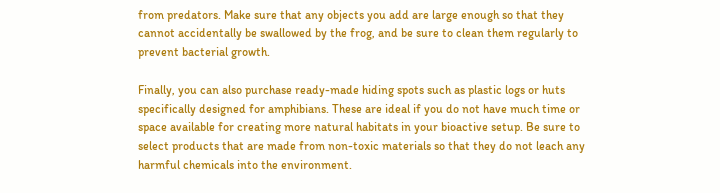from predators. Make sure that any objects you add are large enough so that they cannot accidentally be swallowed by the frog, and be sure to clean them regularly to prevent bacterial growth.

Finally, you can also purchase ready-made hiding spots such as plastic logs or huts specifically designed for amphibians. These are ideal if you do not have much time or space available for creating more natural habitats in your bioactive setup. Be sure to select products that are made from non-toxic materials so that they do not leach any harmful chemicals into the environment.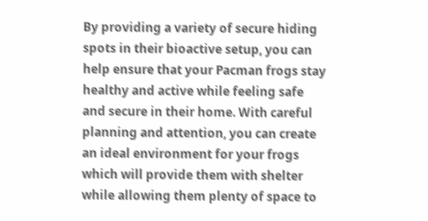By providing a variety of secure hiding spots in their bioactive setup, you can help ensure that your Pacman frogs stay healthy and active while feeling safe and secure in their home. With careful planning and attention, you can create an ideal environment for your frogs which will provide them with shelter while allowing them plenty of space to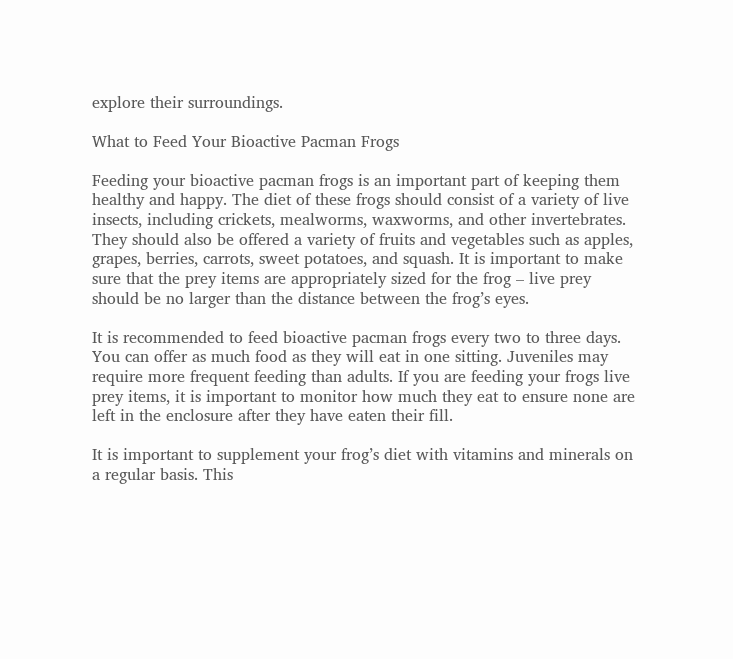explore their surroundings.

What to Feed Your Bioactive Pacman Frogs

Feeding your bioactive pacman frogs is an important part of keeping them healthy and happy. The diet of these frogs should consist of a variety of live insects, including crickets, mealworms, waxworms, and other invertebrates. They should also be offered a variety of fruits and vegetables such as apples, grapes, berries, carrots, sweet potatoes, and squash. It is important to make sure that the prey items are appropriately sized for the frog – live prey should be no larger than the distance between the frog’s eyes.

It is recommended to feed bioactive pacman frogs every two to three days. You can offer as much food as they will eat in one sitting. Juveniles may require more frequent feeding than adults. If you are feeding your frogs live prey items, it is important to monitor how much they eat to ensure none are left in the enclosure after they have eaten their fill.

It is important to supplement your frog’s diet with vitamins and minerals on a regular basis. This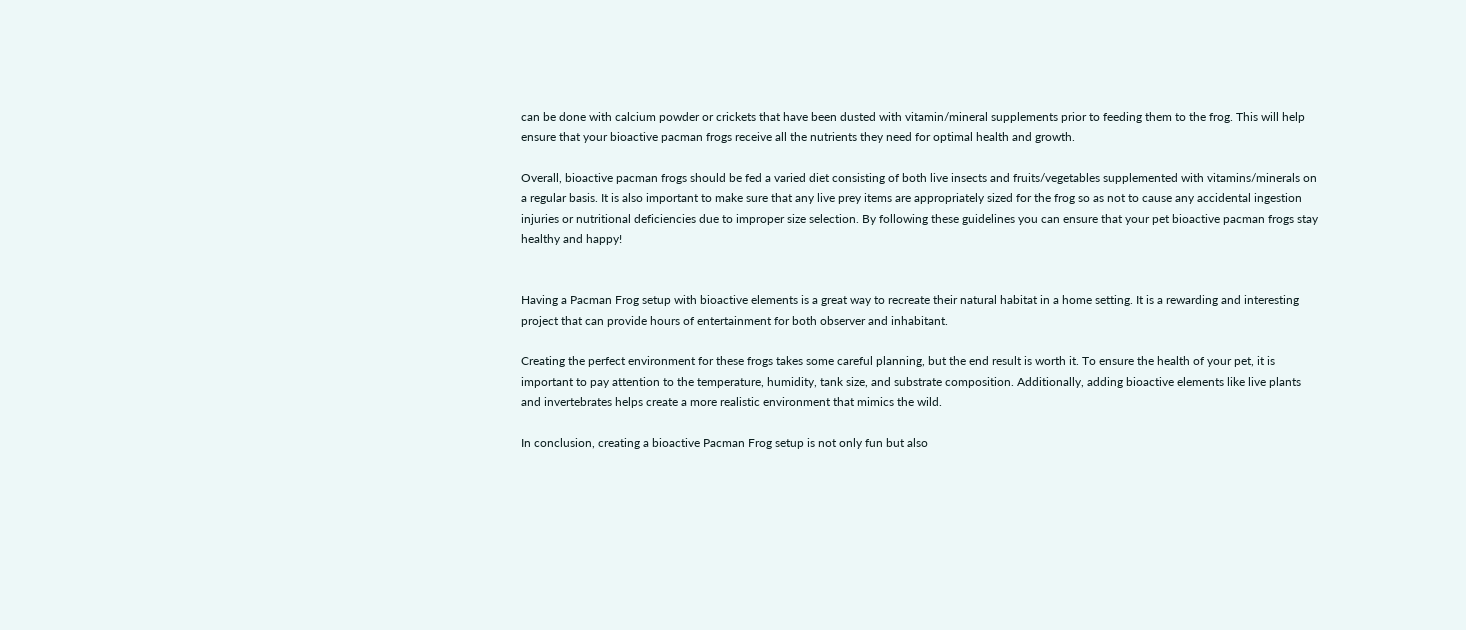can be done with calcium powder or crickets that have been dusted with vitamin/mineral supplements prior to feeding them to the frog. This will help ensure that your bioactive pacman frogs receive all the nutrients they need for optimal health and growth.

Overall, bioactive pacman frogs should be fed a varied diet consisting of both live insects and fruits/vegetables supplemented with vitamins/minerals on a regular basis. It is also important to make sure that any live prey items are appropriately sized for the frog so as not to cause any accidental ingestion injuries or nutritional deficiencies due to improper size selection. By following these guidelines you can ensure that your pet bioactive pacman frogs stay healthy and happy!


Having a Pacman Frog setup with bioactive elements is a great way to recreate their natural habitat in a home setting. It is a rewarding and interesting project that can provide hours of entertainment for both observer and inhabitant.

Creating the perfect environment for these frogs takes some careful planning, but the end result is worth it. To ensure the health of your pet, it is important to pay attention to the temperature, humidity, tank size, and substrate composition. Additionally, adding bioactive elements like live plants and invertebrates helps create a more realistic environment that mimics the wild.

In conclusion, creating a bioactive Pacman Frog setup is not only fun but also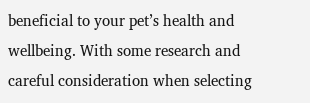beneficial to your pet’s health and wellbeing. With some research and careful consideration when selecting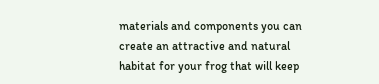materials and components you can create an attractive and natural habitat for your frog that will keep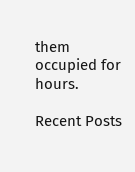them occupied for hours.

Recent Posts